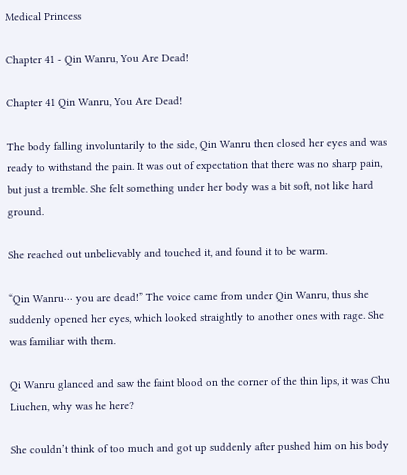Medical Princess

Chapter 41 - Qin Wanru, You Are Dead!

Chapter 41 Qin Wanru, You Are Dead!

The body falling involuntarily to the side, Qin Wanru then closed her eyes and was ready to withstand the pain. It was out of expectation that there was no sharp pain, but just a tremble. She felt something under her body was a bit soft, not like hard ground.

She reached out unbelievably and touched it, and found it to be warm.

“Qin Wanru··· you are dead!” The voice came from under Qin Wanru, thus she suddenly opened her eyes, which looked straightly to another ones with rage. She was familiar with them.

Qi Wanru glanced and saw the faint blood on the corner of the thin lips, it was Chu Liuchen, why was he here?

She couldn’t think of too much and got up suddenly after pushed him on his body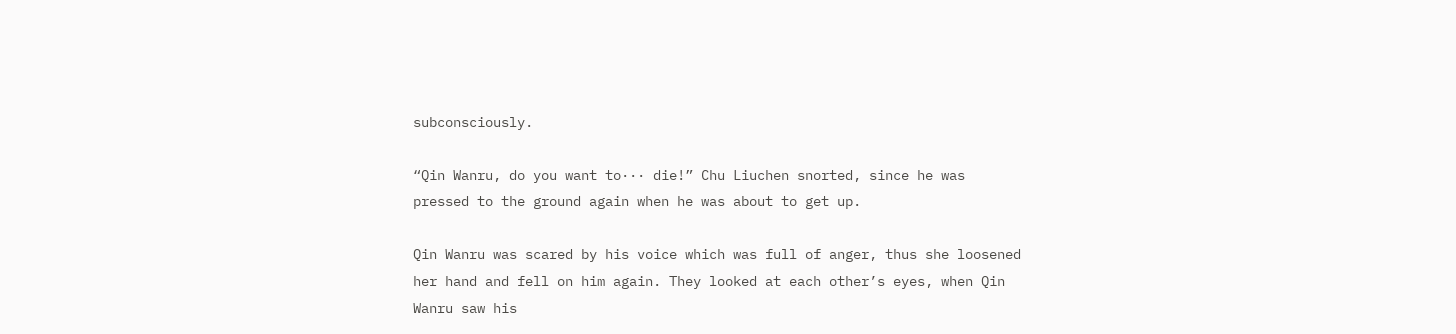subconsciously.

“Qin Wanru, do you want to··· die!” Chu Liuchen snorted, since he was pressed to the ground again when he was about to get up.

Qin Wanru was scared by his voice which was full of anger, thus she loosened her hand and fell on him again. They looked at each other’s eyes, when Qin Wanru saw his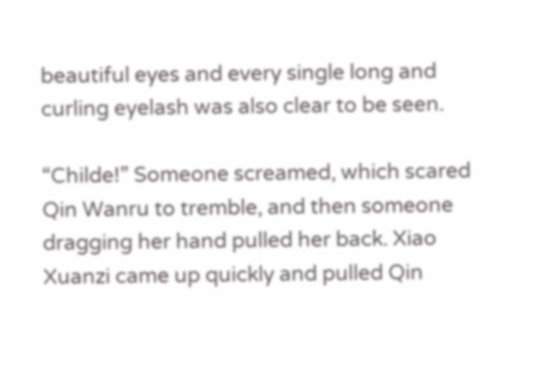beautiful eyes and every single long and curling eyelash was also clear to be seen.

“Childe!” Someone screamed, which scared Qin Wanru to tremble, and then someone dragging her hand pulled her back. Xiao Xuanzi came up quickly and pulled Qin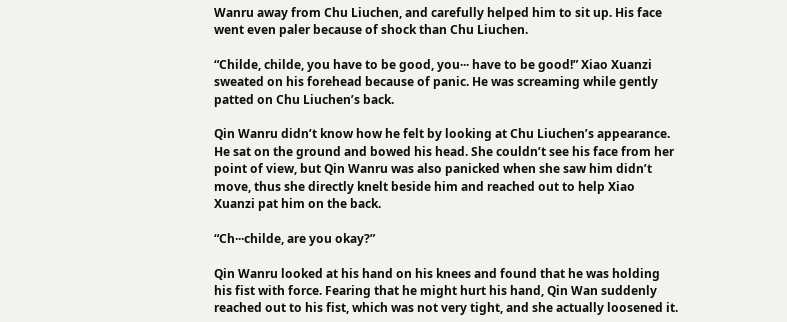Wanru away from Chu Liuchen, and carefully helped him to sit up. His face went even paler because of shock than Chu Liuchen.

“Childe, childe, you have to be good, you··· have to be good!” Xiao Xuanzi sweated on his forehead because of panic. He was screaming while gently patted on Chu Liuchen’s back.

Qin Wanru didn’t know how he felt by looking at Chu Liuchen’s appearance. He sat on the ground and bowed his head. She couldn’t see his face from her point of view, but Qin Wanru was also panicked when she saw him didn’t move, thus she directly knelt beside him and reached out to help Xiao Xuanzi pat him on the back.

“Ch···childe, are you okay?”

Qin Wanru looked at his hand on his knees and found that he was holding his fist with force. Fearing that he might hurt his hand, Qin Wan suddenly reached out to his fist, which was not very tight, and she actually loosened it.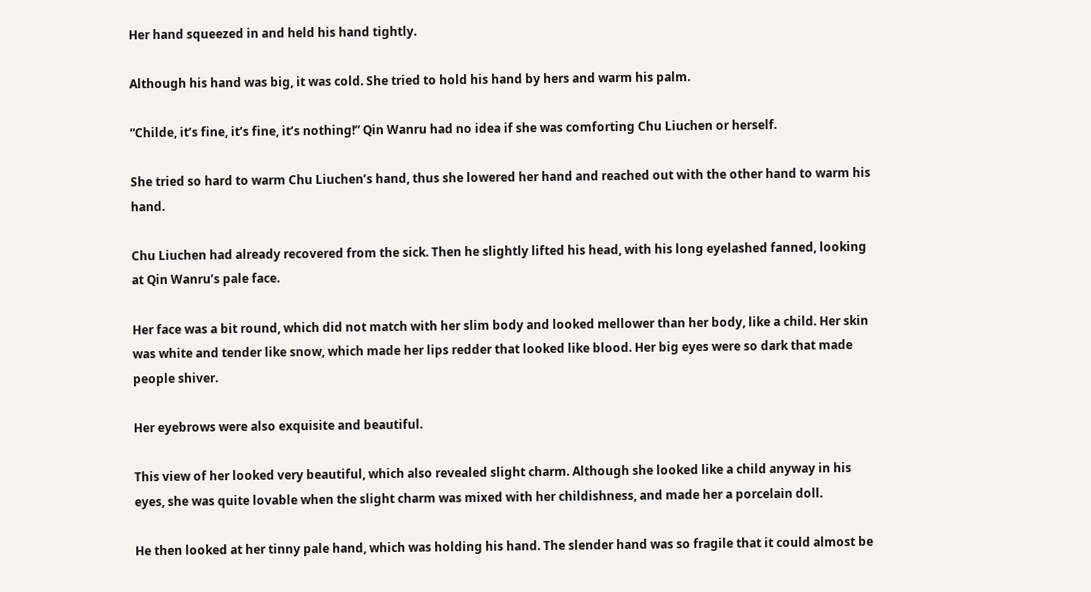Her hand squeezed in and held his hand tightly.

Although his hand was big, it was cold. She tried to hold his hand by hers and warm his palm.

“Childe, it’s fine, it’s fine, it’s nothing!” Qin Wanru had no idea if she was comforting Chu Liuchen or herself.

She tried so hard to warm Chu Liuchen’s hand, thus she lowered her hand and reached out with the other hand to warm his hand.

Chu Liuchen had already recovered from the sick. Then he slightly lifted his head, with his long eyelashed fanned, looking at Qin Wanru’s pale face.

Her face was a bit round, which did not match with her slim body and looked mellower than her body, like a child. Her skin was white and tender like snow, which made her lips redder that looked like blood. Her big eyes were so dark that made people shiver.

Her eyebrows were also exquisite and beautiful.

This view of her looked very beautiful, which also revealed slight charm. Although she looked like a child anyway in his eyes, she was quite lovable when the slight charm was mixed with her childishness, and made her a porcelain doll.

He then looked at her tinny pale hand, which was holding his hand. The slender hand was so fragile that it could almost be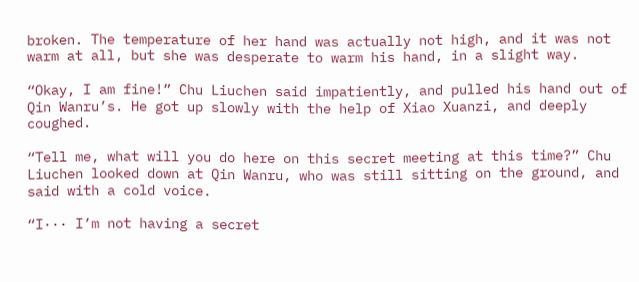broken. The temperature of her hand was actually not high, and it was not warm at all, but she was desperate to warm his hand, in a slight way.

“Okay, I am fine!” Chu Liuchen said impatiently, and pulled his hand out of Qin Wanru’s. He got up slowly with the help of Xiao Xuanzi, and deeply coughed.

“Tell me, what will you do here on this secret meeting at this time?” Chu Liuchen looked down at Qin Wanru, who was still sitting on the ground, and said with a cold voice.

“I··· I’m not having a secret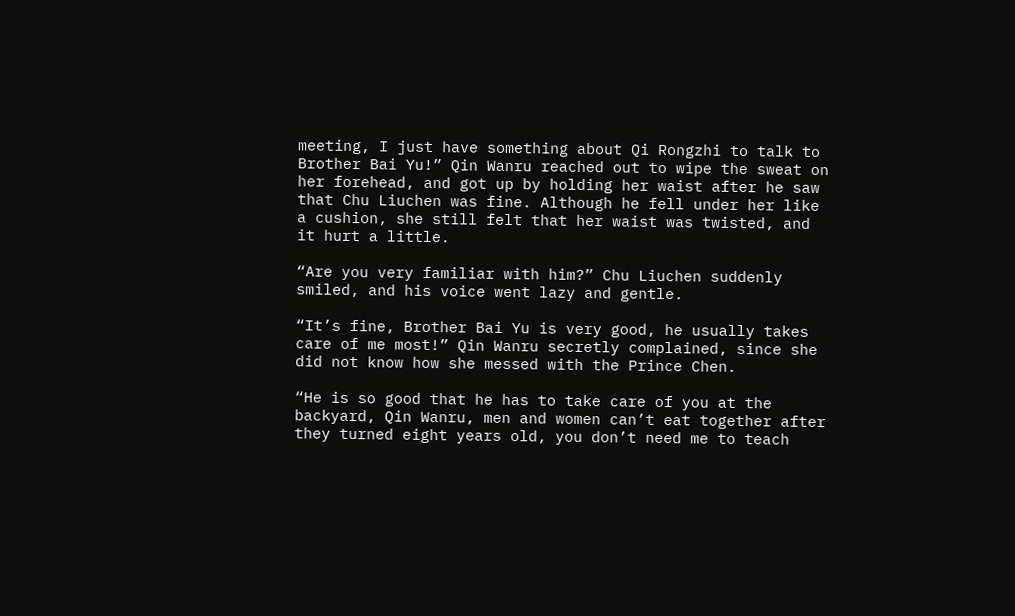meeting, I just have something about Qi Rongzhi to talk to Brother Bai Yu!” Qin Wanru reached out to wipe the sweat on her forehead, and got up by holding her waist after he saw that Chu Liuchen was fine. Although he fell under her like a cushion, she still felt that her waist was twisted, and it hurt a little.

“Are you very familiar with him?” Chu Liuchen suddenly smiled, and his voice went lazy and gentle.

“It’s fine, Brother Bai Yu is very good, he usually takes care of me most!” Qin Wanru secretly complained, since she did not know how she messed with the Prince Chen.

“He is so good that he has to take care of you at the backyard, Qin Wanru, men and women can’t eat together after they turned eight years old, you don’t need me to teach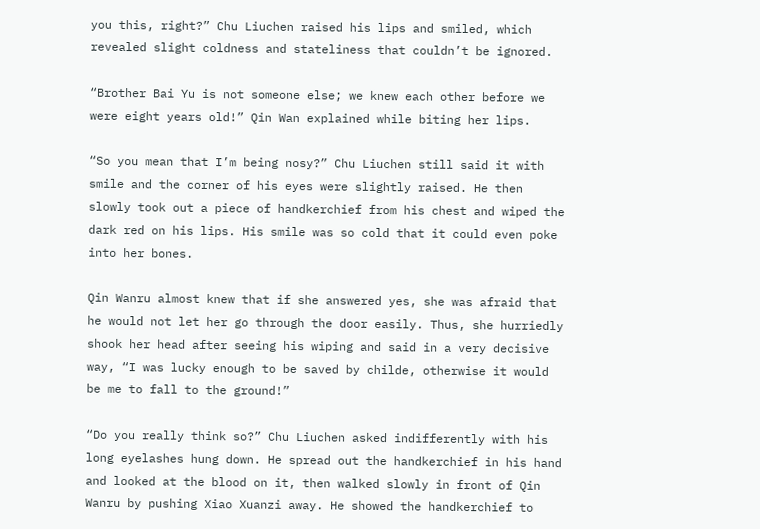you this, right?” Chu Liuchen raised his lips and smiled, which revealed slight coldness and stateliness that couldn’t be ignored.

“Brother Bai Yu is not someone else; we knew each other before we were eight years old!” Qin Wan explained while biting her lips.

“So you mean that I’m being nosy?” Chu Liuchen still said it with smile and the corner of his eyes were slightly raised. He then slowly took out a piece of handkerchief from his chest and wiped the dark red on his lips. His smile was so cold that it could even poke into her bones.

Qin Wanru almost knew that if she answered yes, she was afraid that he would not let her go through the door easily. Thus, she hurriedly shook her head after seeing his wiping and said in a very decisive way, “I was lucky enough to be saved by childe, otherwise it would be me to fall to the ground!”

“Do you really think so?” Chu Liuchen asked indifferently with his long eyelashes hung down. He spread out the handkerchief in his hand and looked at the blood on it, then walked slowly in front of Qin Wanru by pushing Xiao Xuanzi away. He showed the handkerchief to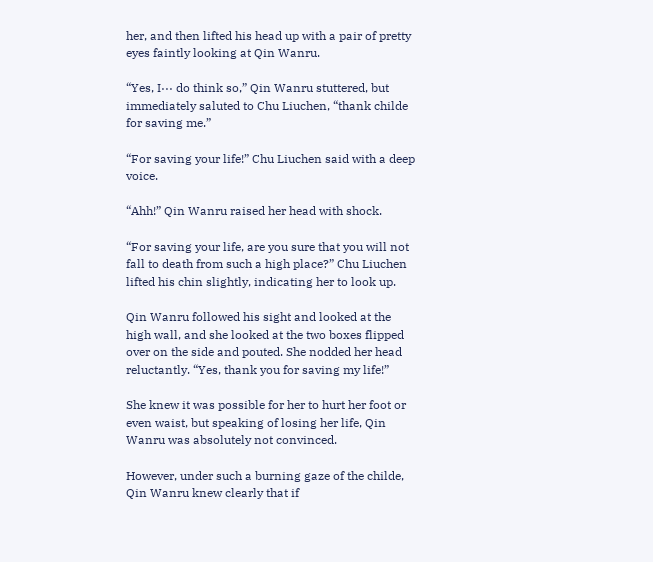her, and then lifted his head up with a pair of pretty eyes faintly looking at Qin Wanru.

“Yes, I··· do think so,” Qin Wanru stuttered, but immediately saluted to Chu Liuchen, “thank childe for saving me.”

“For saving your life!” Chu Liuchen said with a deep voice.

“Ahh!” Qin Wanru raised her head with shock.

“For saving your life, are you sure that you will not fall to death from such a high place?” Chu Liuchen lifted his chin slightly, indicating her to look up.

Qin Wanru followed his sight and looked at the high wall, and she looked at the two boxes flipped over on the side and pouted. She nodded her head reluctantly. “Yes, thank you for saving my life!”

She knew it was possible for her to hurt her foot or even waist, but speaking of losing her life, Qin Wanru was absolutely not convinced.

However, under such a burning gaze of the childe, Qin Wanru knew clearly that if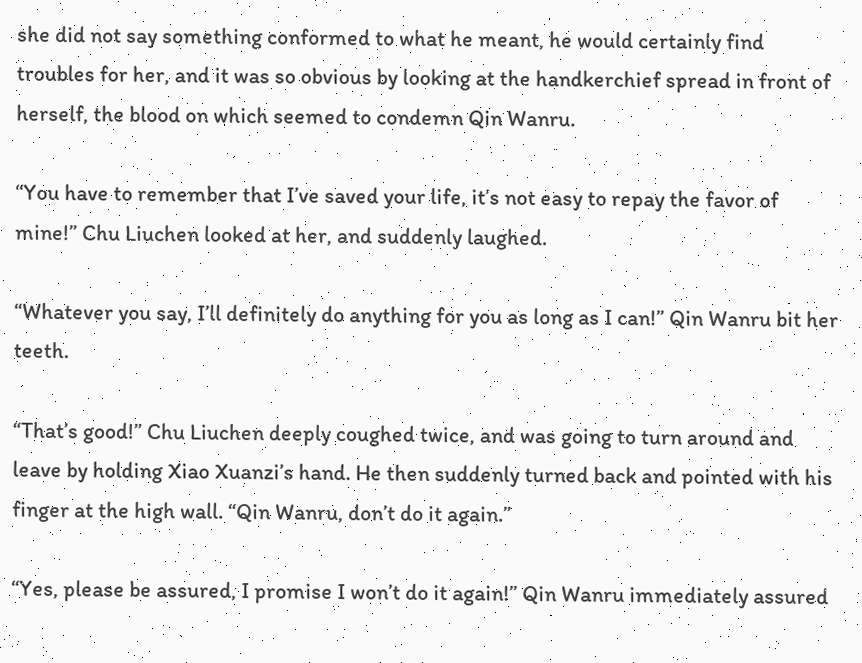she did not say something conformed to what he meant, he would certainly find troubles for her, and it was so obvious by looking at the handkerchief spread in front of herself, the blood on which seemed to condemn Qin Wanru.

“You have to remember that I’ve saved your life, it’s not easy to repay the favor of mine!” Chu Liuchen looked at her, and suddenly laughed.

“Whatever you say, I’ll definitely do anything for you as long as I can!” Qin Wanru bit her teeth.

“That’s good!” Chu Liuchen deeply coughed twice, and was going to turn around and leave by holding Xiao Xuanzi’s hand. He then suddenly turned back and pointed with his finger at the high wall. “Qin Wanru, don’t do it again.”

“Yes, please be assured, I promise I won’t do it again!” Qin Wanru immediately assured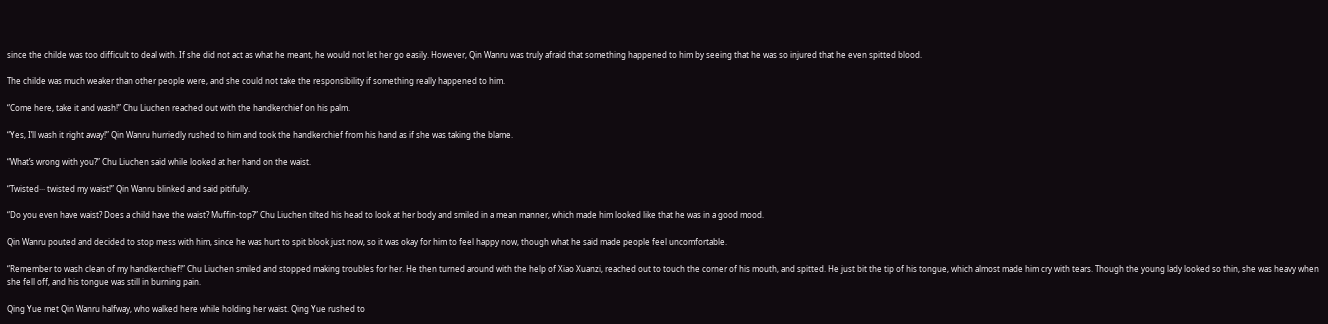since the childe was too difficult to deal with. If she did not act as what he meant, he would not let her go easily. However, Qin Wanru was truly afraid that something happened to him by seeing that he was so injured that he even spitted blood.

The childe was much weaker than other people were, and she could not take the responsibility if something really happened to him.

“Come here, take it and wash!” Chu Liuchen reached out with the handkerchief on his palm.

“Yes, I’ll wash it right away!” Qin Wanru hurriedly rushed to him and took the handkerchief from his hand as if she was taking the blame.

“What’s wrong with you?” Chu Liuchen said while looked at her hand on the waist.

“Twisted··· twisted my waist!” Qin Wanru blinked and said pitifully.

“Do you even have waist? Does a child have the waist? Muffin-top?” Chu Liuchen tilted his head to look at her body and smiled in a mean manner, which made him looked like that he was in a good mood.

Qin Wanru pouted and decided to stop mess with him, since he was hurt to spit blook just now, so it was okay for him to feel happy now, though what he said made people feel uncomfortable.

“Remember to wash clean of my handkerchief!” Chu Liuchen smiled and stopped making troubles for her. He then turned around with the help of Xiao Xuanzi, reached out to touch the corner of his mouth, and spitted. He just bit the tip of his tongue, which almost made him cry with tears. Though the young lady looked so thin, she was heavy when she fell off, and his tongue was still in burning pain.

Qing Yue met Qin Wanru halfway, who walked here while holding her waist. Qing Yue rushed to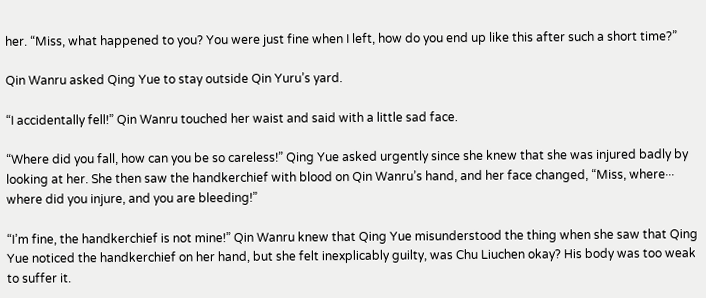her. “Miss, what happened to you? You were just fine when I left, how do you end up like this after such a short time?”

Qin Wanru asked Qing Yue to stay outside Qin Yuru’s yard.

“I accidentally fell!” Qin Wanru touched her waist and said with a little sad face.

“Where did you fall, how can you be so careless!” Qing Yue asked urgently since she knew that she was injured badly by looking at her. She then saw the handkerchief with blood on Qin Wanru’s hand, and her face changed, “Miss, where··· where did you injure, and you are bleeding!”

“I’m fine, the handkerchief is not mine!” Qin Wanru knew that Qing Yue misunderstood the thing when she saw that Qing Yue noticed the handkerchief on her hand, but she felt inexplicably guilty, was Chu Liuchen okay? His body was too weak to suffer it.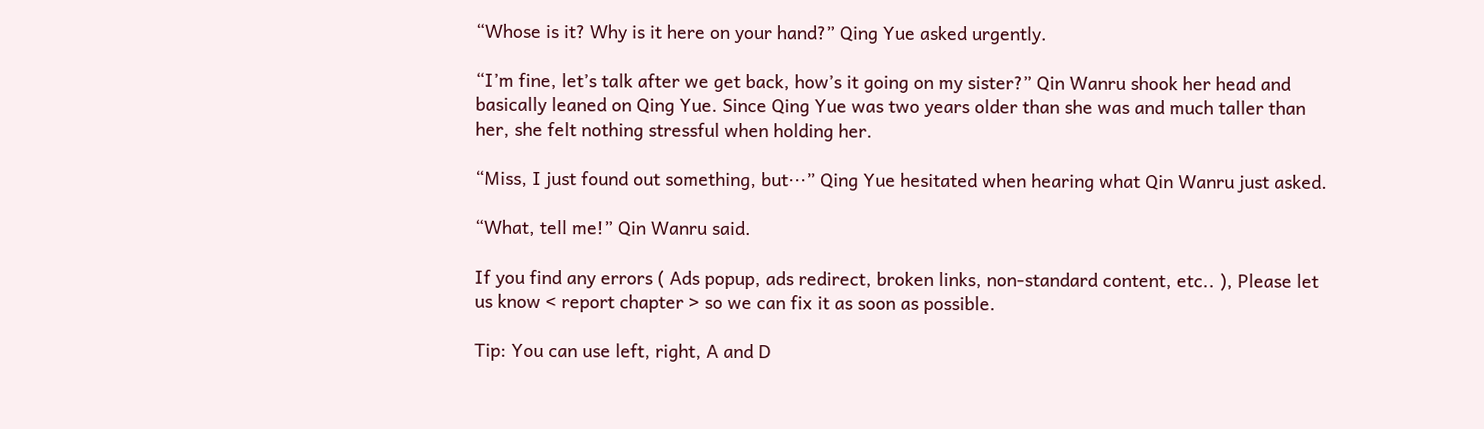“Whose is it? Why is it here on your hand?” Qing Yue asked urgently.

“I’m fine, let’s talk after we get back, how’s it going on my sister?” Qin Wanru shook her head and basically leaned on Qing Yue. Since Qing Yue was two years older than she was and much taller than her, she felt nothing stressful when holding her.

“Miss, I just found out something, but···” Qing Yue hesitated when hearing what Qin Wanru just asked.

“What, tell me!” Qin Wanru said.

If you find any errors ( Ads popup, ads redirect, broken links, non-standard content, etc.. ), Please let us know < report chapter > so we can fix it as soon as possible.

Tip: You can use left, right, A and D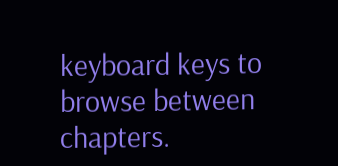keyboard keys to browse between chapters.